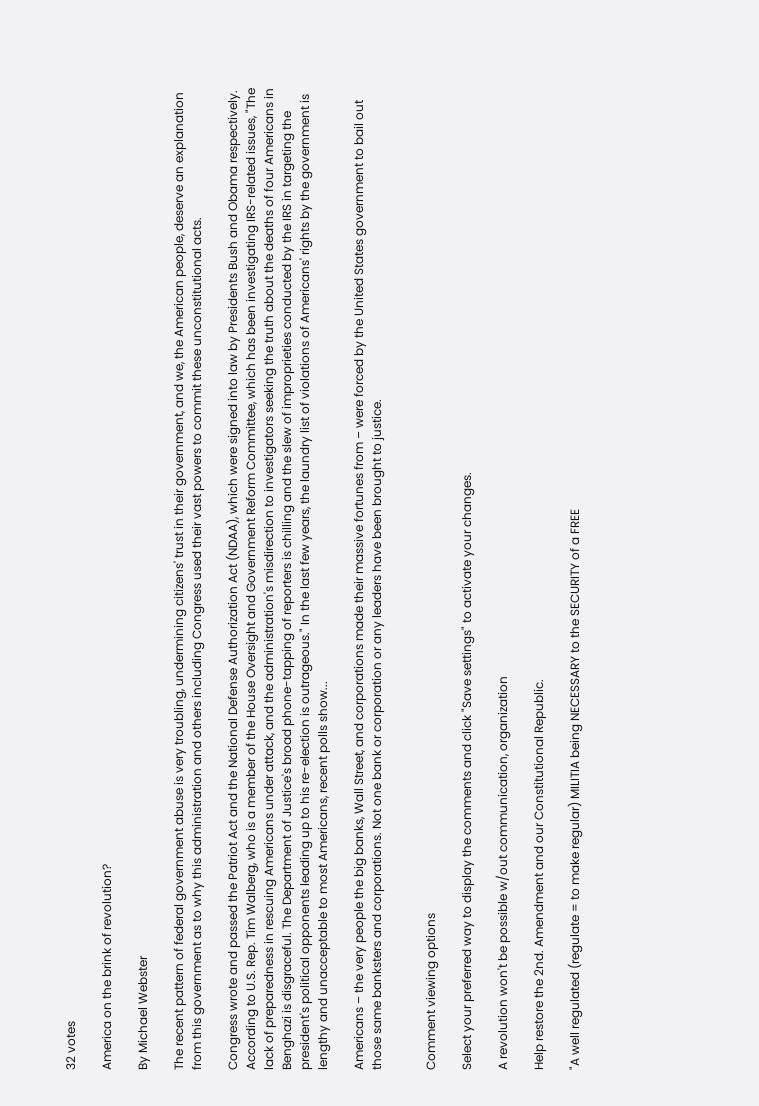32 votes

America on the brink of revolution?

By Michael Webster

The recent pattern of federal government abuse is very troubling, undermining citizens' trust in their government, and we, the American people, deserve an explanation from this government as to why this administration and others including Congress used their vast powers to commit these unconstitutional acts.

Congress wrote and passed the Patriot Act and the National Defense Authorization Act (NDAA), which were signed into law by Presidents Bush and Obama respectively. According to U.S. Rep. Tim Walberg, who is a member of the House Oversight and Government Reform Committee, which has been investigating IRS-related issues, "The lack of preparedness in rescuing Americans under attack, and the administration's misdirection to investigators seeking the truth about the deaths of four Americans in Benghazi is disgraceful. The Department of Justice's broad phone-tapping of reporters is chilling and the slew of improprieties conducted by the IRS in targeting the president's political opponents leading up to his re-election is outrageous." In the last few years, the laundry list of violations of Americans' rights by the government is lengthy and unacceptable to most Americans, recent polls show...

Americans – the very people the big banks, Wall Street, and corporations made their massive fortunes from – were forced by the United States government to bail out those same banksters and corporations. Not one bank or corporation or any leaders have been brought to justice.


Comment viewing options

Select your preferred way to display the comments and click "Save settings" to activate your changes.

A revolution won't be possible w/out communication, organization

Help restore the 2nd. Amendment and our Constitutional Republic.

"A well regulated (regulate = to make regular) MILITIA being NECESSARY to the SECURITY of a FREE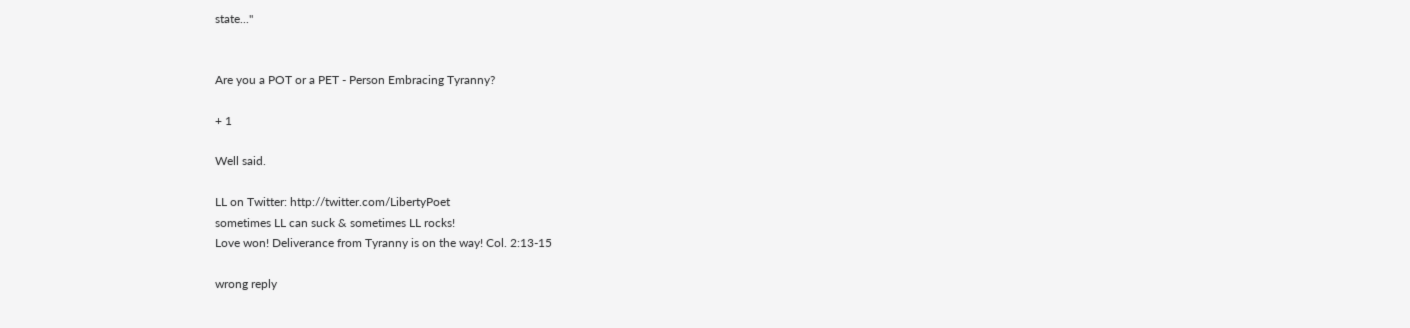state..."


Are you a POT or a PET - Person Embracing Tyranny?

+ 1

Well said.

LL on Twitter: http://twitter.com/LibertyPoet
sometimes LL can suck & sometimes LL rocks!
Love won! Deliverance from Tyranny is on the way! Col. 2:13-15

wrong reply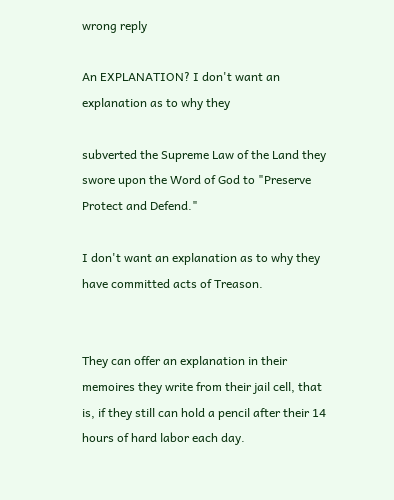wrong reply

An EXPLANATION? I don't want an explanation as to why they

subverted the Supreme Law of the Land they swore upon the Word of God to "Preserve Protect and Defend."

I don't want an explanation as to why they have committed acts of Treason.


They can offer an explanation in their memoires they write from their jail cell, that is, if they still can hold a pencil after their 14 hours of hard labor each day.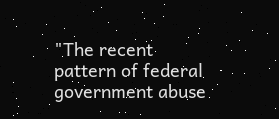"The recent pattern of federal government abuse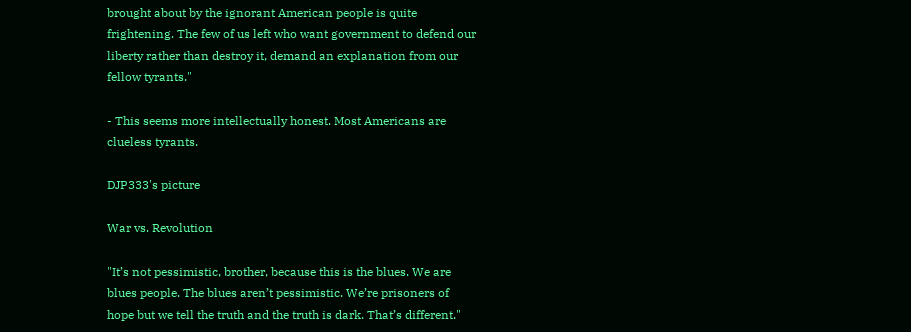brought about by the ignorant American people is quite frightening. The few of us left who want government to defend our liberty rather than destroy it, demand an explanation from our fellow tyrants."

- This seems more intellectually honest. Most Americans are clueless tyrants.

DJP333's picture

War vs. Revolution

"It’s not pessimistic, brother, because this is the blues. We are blues people. The blues aren’t pessimistic. We’re prisoners of hope but we tell the truth and the truth is dark. That’s different."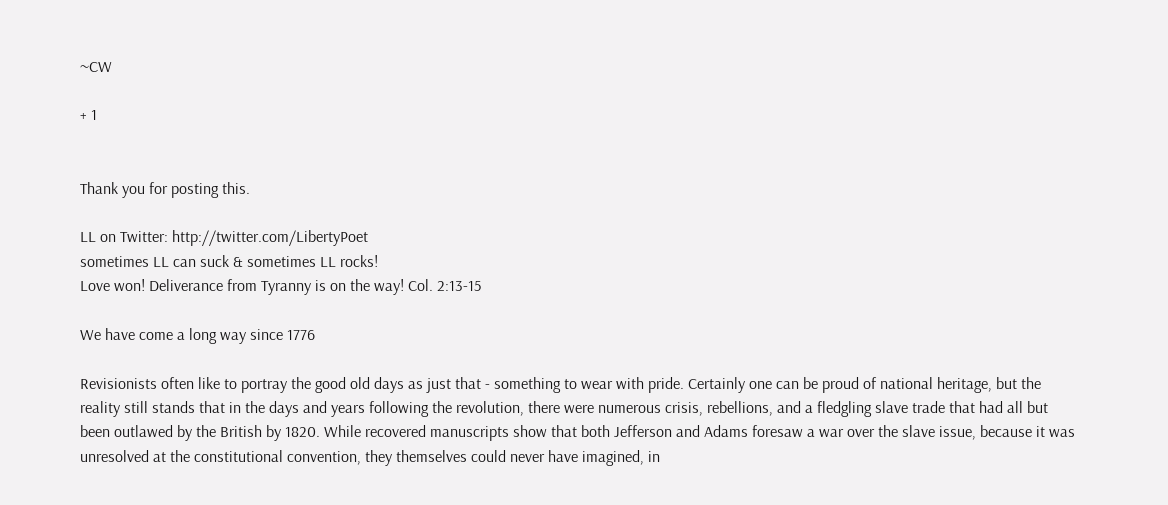~CW

+ 1


Thank you for posting this.

LL on Twitter: http://twitter.com/LibertyPoet
sometimes LL can suck & sometimes LL rocks!
Love won! Deliverance from Tyranny is on the way! Col. 2:13-15

We have come a long way since 1776

Revisionists often like to portray the good old days as just that - something to wear with pride. Certainly one can be proud of national heritage, but the reality still stands that in the days and years following the revolution, there were numerous crisis, rebellions, and a fledgling slave trade that had all but been outlawed by the British by 1820. While recovered manuscripts show that both Jefferson and Adams foresaw a war over the slave issue, because it was unresolved at the constitutional convention, they themselves could never have imagined, in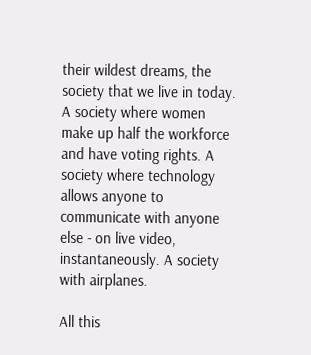their wildest dreams, the society that we live in today. A society where women make up half the workforce and have voting rights. A society where technology allows anyone to communicate with anyone else - on live video, instantaneously. A society with airplanes.

All this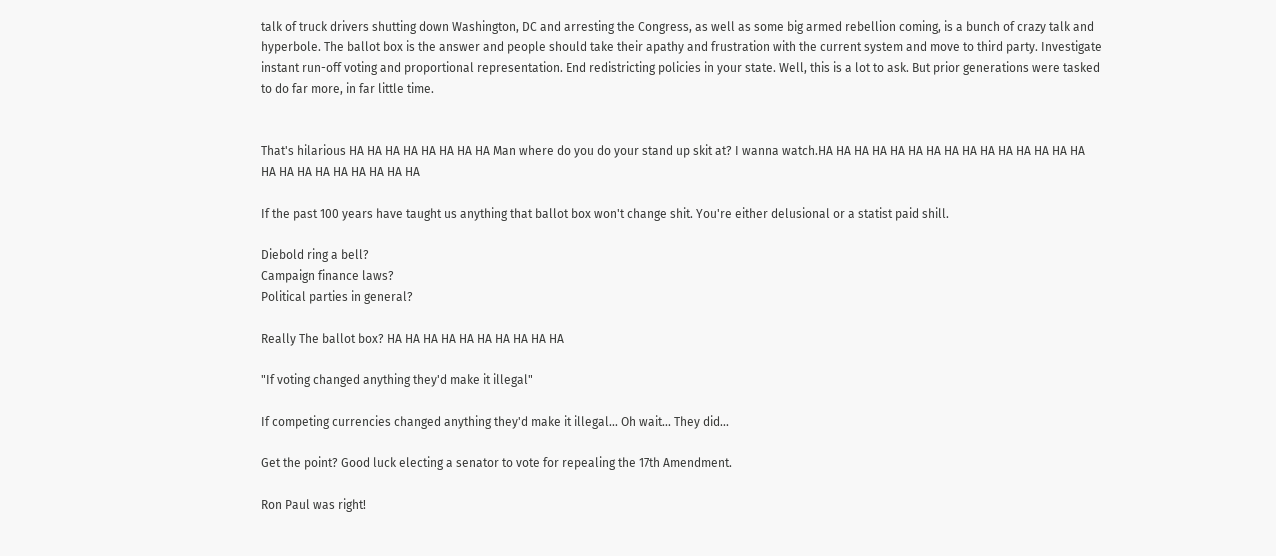talk of truck drivers shutting down Washington, DC and arresting the Congress, as well as some big armed rebellion coming, is a bunch of crazy talk and hyperbole. The ballot box is the answer and people should take their apathy and frustration with the current system and move to third party. Investigate instant run-off voting and proportional representation. End redistricting policies in your state. Well, this is a lot to ask. But prior generations were tasked to do far more, in far little time.


That's hilarious HA HA HA HA HA HA HA HA Man where do you do your stand up skit at? I wanna watch.HA HA HA HA HA HA HA HA HA HA HA HA HA HA HA HA HA HA HA HA HA HA HA HA

If the past 100 years have taught us anything that ballot box won't change shit. You're either delusional or a statist paid shill.

Diebold ring a bell?
Campaign finance laws?
Political parties in general?

Really The ballot box? HA HA HA HA HA HA HA HA HA HA

"If voting changed anything they'd make it illegal"

If competing currencies changed anything they'd make it illegal... Oh wait... They did...

Get the point? Good luck electing a senator to vote for repealing the 17th Amendment.

Ron Paul was right!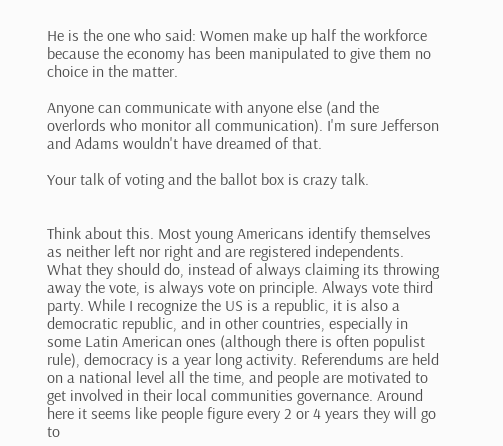He is the one who said: Women make up half the workforce because the economy has been manipulated to give them no choice in the matter.

Anyone can communicate with anyone else (and the overlords who monitor all communication). I'm sure Jefferson and Adams wouldn't have dreamed of that.

Your talk of voting and the ballot box is crazy talk.


Think about this. Most young Americans identify themselves as neither left nor right and are registered independents. What they should do, instead of always claiming its throwing away the vote, is always vote on principle. Always vote third party. While I recognize the US is a republic, it is also a democratic republic, and in other countries, especially in some Latin American ones (although there is often populist rule), democracy is a year long activity. Referendums are held on a national level all the time, and people are motivated to get involved in their local communities governance. Around here it seems like people figure every 2 or 4 years they will go to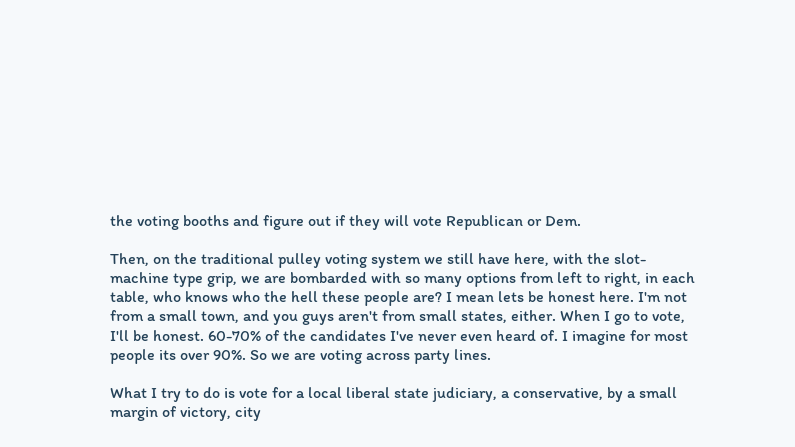the voting booths and figure out if they will vote Republican or Dem.

Then, on the traditional pulley voting system we still have here, with the slot-machine type grip, we are bombarded with so many options from left to right, in each table, who knows who the hell these people are? I mean lets be honest here. I'm not from a small town, and you guys aren't from small states, either. When I go to vote, I'll be honest. 60-70% of the candidates I've never even heard of. I imagine for most people its over 90%. So we are voting across party lines.

What I try to do is vote for a local liberal state judiciary, a conservative, by a small margin of victory, city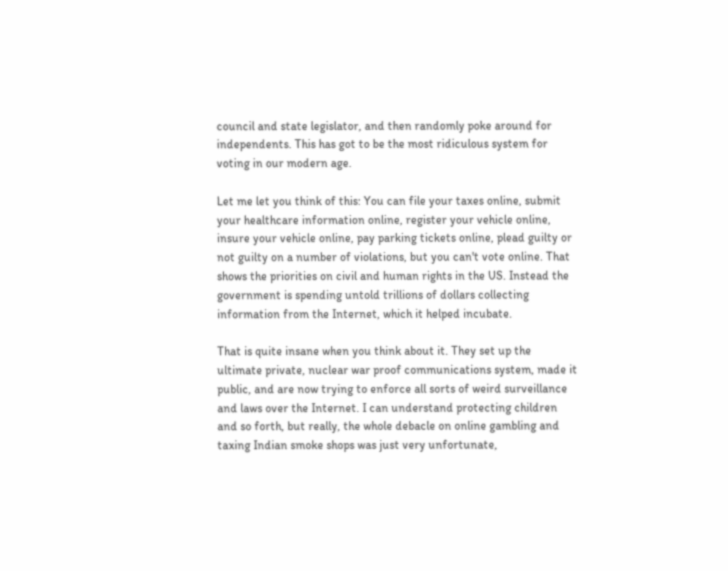council and state legislator, and then randomly poke around for independents. This has got to be the most ridiculous system for voting in our modern age.

Let me let you think of this: You can file your taxes online, submit your healthcare information online, register your vehicle online, insure your vehicle online, pay parking tickets online, plead guilty or not guilty on a number of violations, but you can't vote online. That shows the priorities on civil and human rights in the US. Instead the government is spending untold trillions of dollars collecting information from the Internet, which it helped incubate.

That is quite insane when you think about it. They set up the ultimate private, nuclear war proof communications system, made it public, and are now trying to enforce all sorts of weird surveillance and laws over the Internet. I can understand protecting children and so forth, but really, the whole debacle on online gambling and taxing Indian smoke shops was just very unfortunate,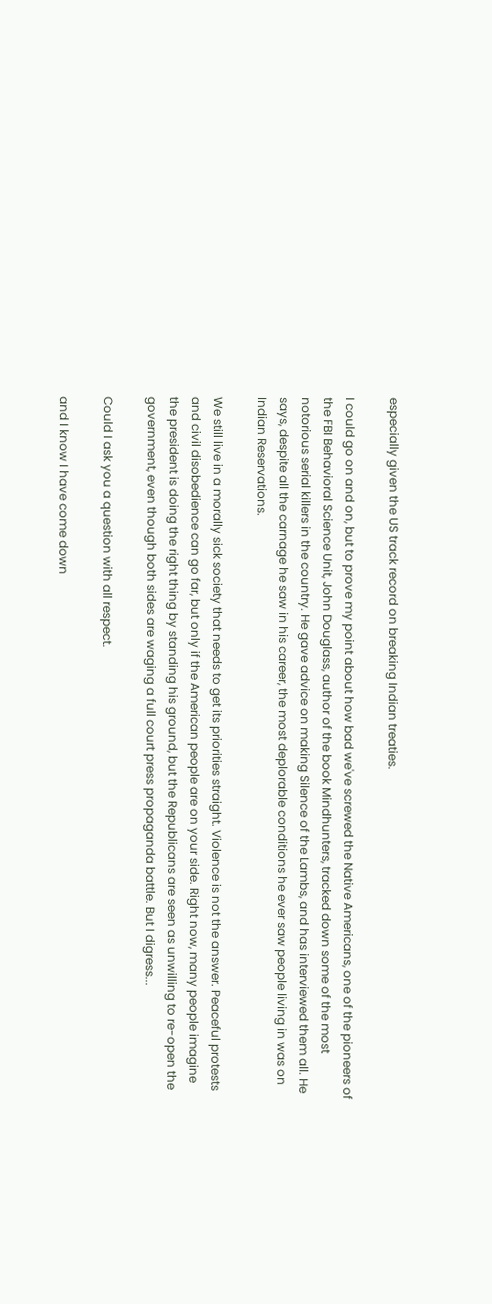especially given the US track record on breaking Indian treaties.

I could go on and on, but to prove my point about how bad we've screwed the Native Americans, one of the pioneers of the FBI Behavioral Science Unit, John Douglass, author of the book Mindhunters, tracked down some of the most notorious serial killers in the country. He gave advice on making Silence of the Lambs, and has interviewed them all. He says, despite all the carnage he saw in his career, the most deplorable conditions he ever saw people living in was on Indian Reservations.

We still live in a morally sick society that needs to get its priorities straight. Violence is not the answer. Peaceful protests and civil disobedience can go far, but only if the American people are on your side. Right now, many people imagine the president is doing the right thing by standing his ground, but the Republicans are seen as unwilling to re-open the government, even though both sides are waging a full court press propaganda battle. But I digress...

Could I ask you a question with all respect.

and I know I have come down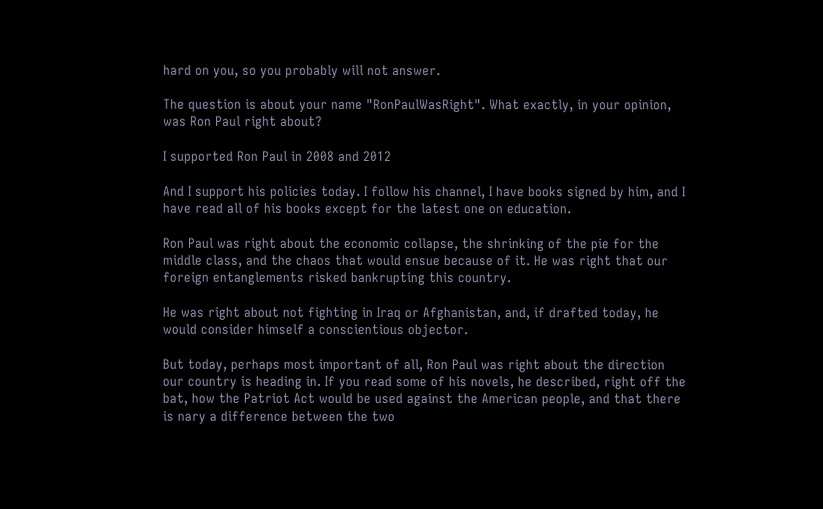hard on you, so you probably will not answer.

The question is about your name "RonPaulWasRight". What exactly, in your opinion, was Ron Paul right about?

I supported Ron Paul in 2008 and 2012

And I support his policies today. I follow his channel, I have books signed by him, and I have read all of his books except for the latest one on education.

Ron Paul was right about the economic collapse, the shrinking of the pie for the middle class, and the chaos that would ensue because of it. He was right that our foreign entanglements risked bankrupting this country.

He was right about not fighting in Iraq or Afghanistan, and, if drafted today, he would consider himself a conscientious objector.

But today, perhaps most important of all, Ron Paul was right about the direction our country is heading in. If you read some of his novels, he described, right off the bat, how the Patriot Act would be used against the American people, and that there is nary a difference between the two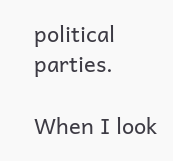political parties.

When I look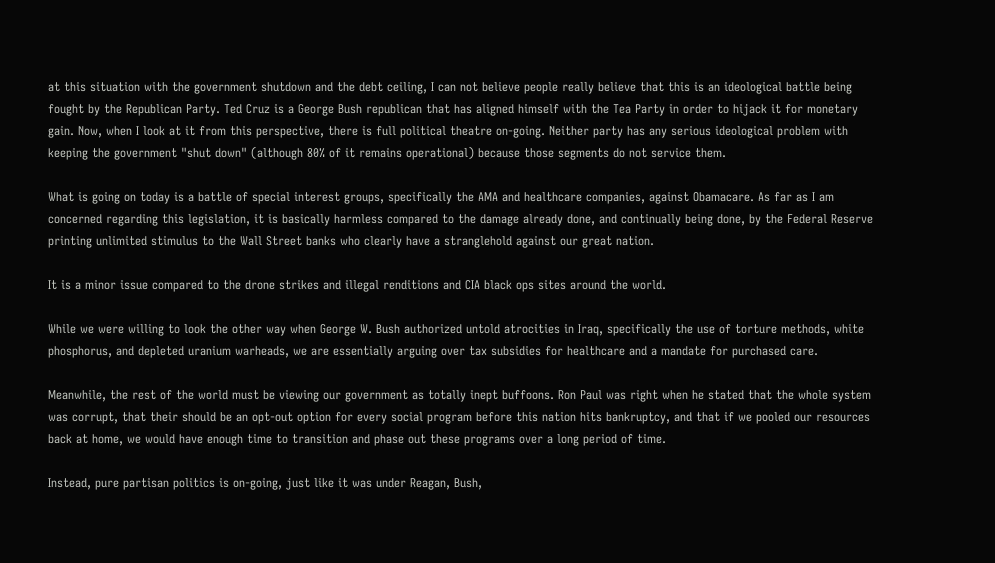at this situation with the government shutdown and the debt ceiling, I can not believe people really believe that this is an ideological battle being fought by the Republican Party. Ted Cruz is a George Bush republican that has aligned himself with the Tea Party in order to hijack it for monetary gain. Now, when I look at it from this perspective, there is full political theatre on-going. Neither party has any serious ideological problem with keeping the government "shut down" (although 80% of it remains operational) because those segments do not service them.

What is going on today is a battle of special interest groups, specifically the AMA and healthcare companies, against Obamacare. As far as I am concerned regarding this legislation, it is basically harmless compared to the damage already done, and continually being done, by the Federal Reserve printing unlimited stimulus to the Wall Street banks who clearly have a stranglehold against our great nation.

It is a minor issue compared to the drone strikes and illegal renditions and CIA black ops sites around the world.

While we were willing to look the other way when George W. Bush authorized untold atrocities in Iraq, specifically the use of torture methods, white phosphorus, and depleted uranium warheads, we are essentially arguing over tax subsidies for healthcare and a mandate for purchased care.

Meanwhile, the rest of the world must be viewing our government as totally inept buffoons. Ron Paul was right when he stated that the whole system was corrupt, that their should be an opt-out option for every social program before this nation hits bankruptcy, and that if we pooled our resources back at home, we would have enough time to transition and phase out these programs over a long period of time.

Instead, pure partisan politics is on-going, just like it was under Reagan, Bush,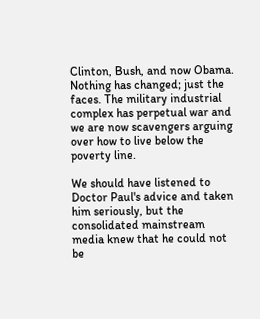Clinton, Bush, and now Obama. Nothing has changed; just the faces. The military industrial complex has perpetual war and we are now scavengers arguing over how to live below the poverty line.

We should have listened to Doctor Paul's advice and taken him seriously, but the consolidated mainstream media knew that he could not be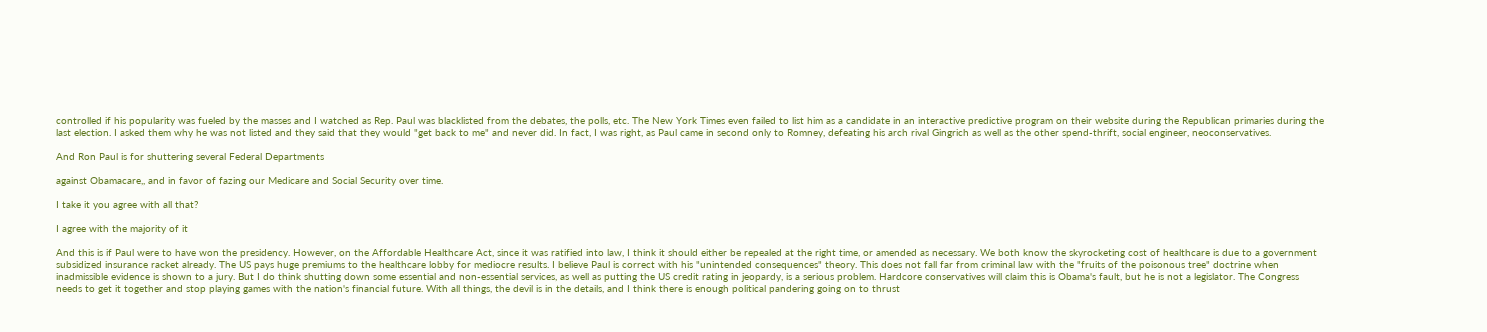controlled if his popularity was fueled by the masses and I watched as Rep. Paul was blacklisted from the debates, the polls, etc. The New York Times even failed to list him as a candidate in an interactive predictive program on their website during the Republican primaries during the last election. I asked them why he was not listed and they said that they would "get back to me" and never did. In fact, I was right, as Paul came in second only to Romney, defeating his arch rival Gingrich as well as the other spend-thrift, social engineer, neoconservatives.

And Ron Paul is for shuttering several Federal Departments

against Obamacare,, and in favor of fazing our Medicare and Social Security over time.

I take it you agree with all that?

I agree with the majority of it

And this is if Paul were to have won the presidency. However, on the Affordable Healthcare Act, since it was ratified into law, I think it should either be repealed at the right time, or amended as necessary. We both know the skyrocketing cost of healthcare is due to a government subsidized insurance racket already. The US pays huge premiums to the healthcare lobby for mediocre results. I believe Paul is correct with his "unintended consequences" theory. This does not fall far from criminal law with the "fruits of the poisonous tree" doctrine when inadmissible evidence is shown to a jury. But I do think shutting down some essential and non-essential services, as well as putting the US credit rating in jeopardy, is a serious problem. Hardcore conservatives will claim this is Obama's fault, but he is not a legislator. The Congress needs to get it together and stop playing games with the nation's financial future. With all things, the devil is in the details, and I think there is enough political pandering going on to thrust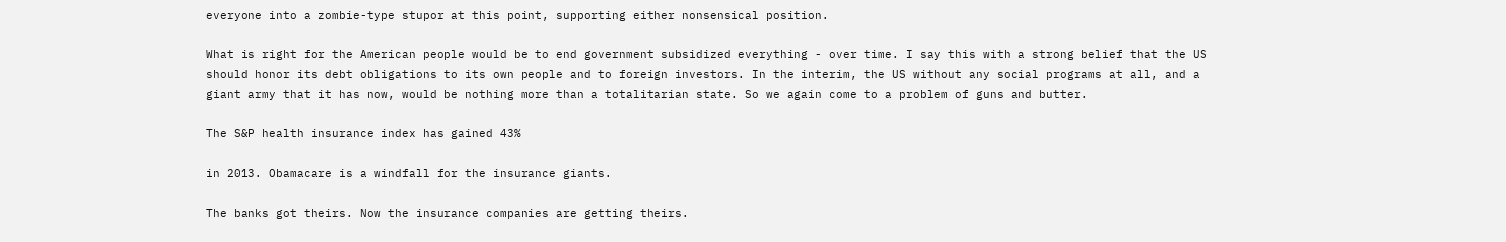everyone into a zombie-type stupor at this point, supporting either nonsensical position.

What is right for the American people would be to end government subsidized everything - over time. I say this with a strong belief that the US should honor its debt obligations to its own people and to foreign investors. In the interim, the US without any social programs at all, and a giant army that it has now, would be nothing more than a totalitarian state. So we again come to a problem of guns and butter.

The S&P health insurance index has gained 43%

in 2013. Obamacare is a windfall for the insurance giants.

The banks got theirs. Now the insurance companies are getting theirs.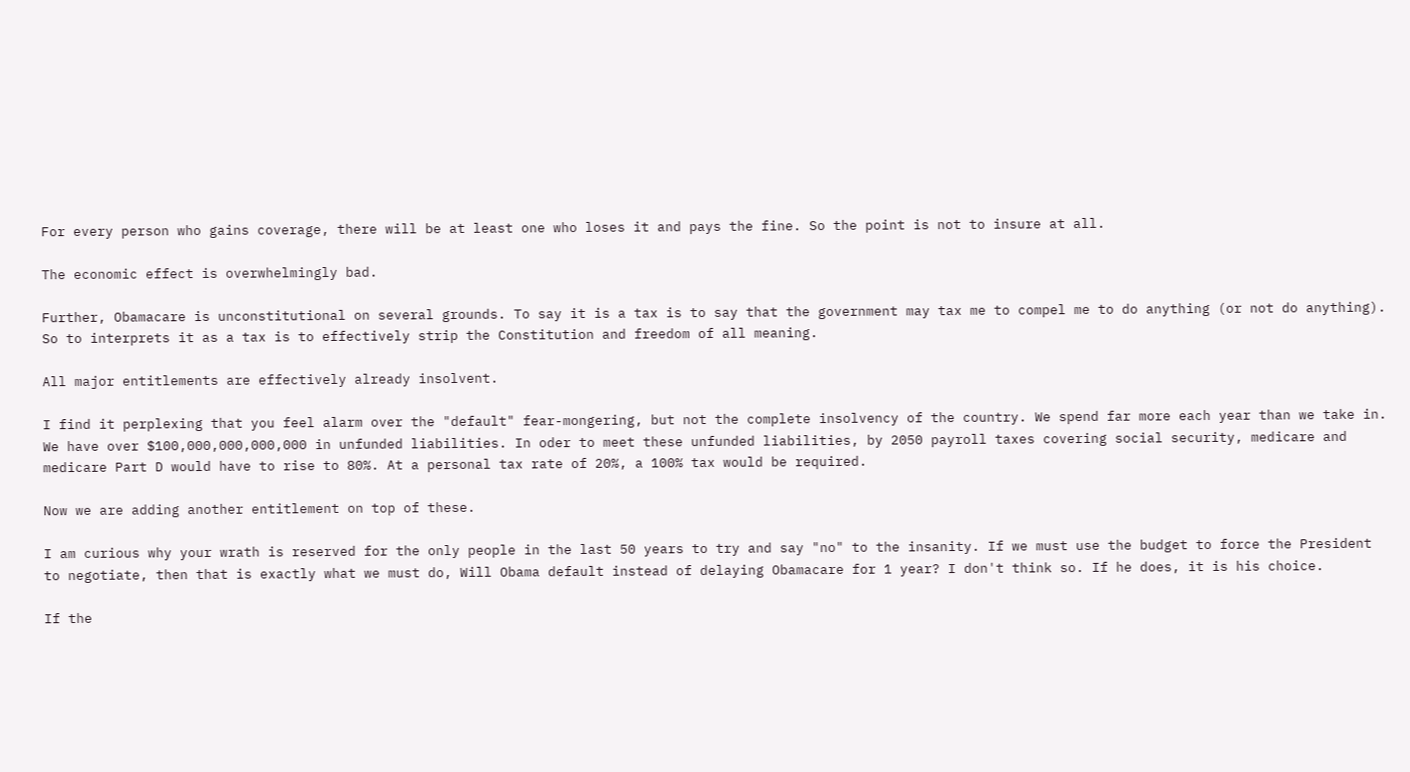For every person who gains coverage, there will be at least one who loses it and pays the fine. So the point is not to insure at all.

The economic effect is overwhelmingly bad.

Further, Obamacare is unconstitutional on several grounds. To say it is a tax is to say that the government may tax me to compel me to do anything (or not do anything). So to interprets it as a tax is to effectively strip the Constitution and freedom of all meaning.

All major entitlements are effectively already insolvent.

I find it perplexing that you feel alarm over the "default" fear-mongering, but not the complete insolvency of the country. We spend far more each year than we take in. We have over $100,000,000,000,000 in unfunded liabilities. In oder to meet these unfunded liabilities, by 2050 payroll taxes covering social security, medicare and medicare Part D would have to rise to 80%. At a personal tax rate of 20%, a 100% tax would be required.

Now we are adding another entitlement on top of these.

I am curious why your wrath is reserved for the only people in the last 50 years to try and say "no" to the insanity. If we must use the budget to force the President to negotiate, then that is exactly what we must do, Will Obama default instead of delaying Obamacare for 1 year? I don't think so. If he does, it is his choice.

If the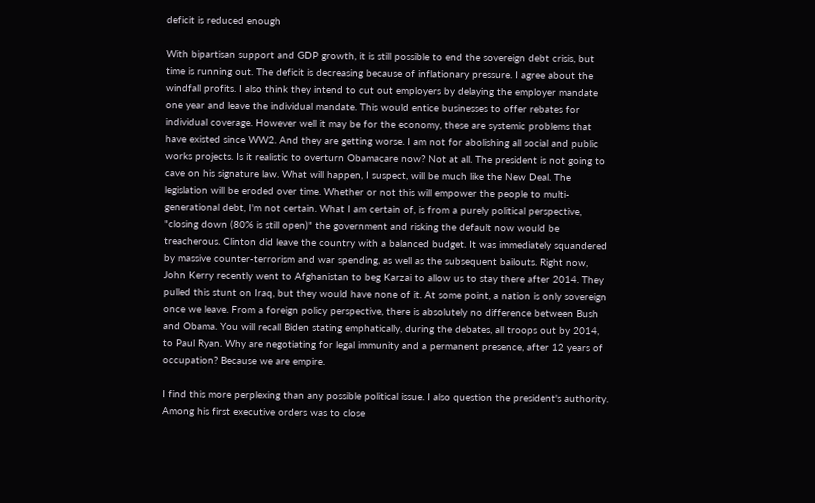deficit is reduced enough

With bipartisan support and GDP growth, it is still possible to end the sovereign debt crisis, but time is running out. The deficit is decreasing because of inflationary pressure. I agree about the windfall profits. I also think they intend to cut out employers by delaying the employer mandate one year and leave the individual mandate. This would entice businesses to offer rebates for individual coverage. However well it may be for the economy, these are systemic problems that have existed since WW2. And they are getting worse. I am not for abolishing all social and public works projects. Is it realistic to overturn Obamacare now? Not at all. The president is not going to cave on his signature law. What will happen, I suspect, will be much like the New Deal. The legislation will be eroded over time. Whether or not this will empower the people to multi-generational debt, I'm not certain. What I am certain of, is from a purely political perspective, "closing down (80% is still open)" the government and risking the default now would be treacherous. Clinton did leave the country with a balanced budget. It was immediately squandered by massive counter-terrorism and war spending, as well as the subsequent bailouts. Right now, John Kerry recently went to Afghanistan to beg Karzai to allow us to stay there after 2014. They pulled this stunt on Iraq, but they would have none of it. At some point, a nation is only sovereign once we leave. From a foreign policy perspective, there is absolutely no difference between Bush and Obama. You will recall Biden stating emphatically, during the debates, all troops out by 2014, to Paul Ryan. Why are negotiating for legal immunity and a permanent presence, after 12 years of occupation? Because we are empire.

I find this more perplexing than any possible political issue. I also question the president's authority. Among his first executive orders was to close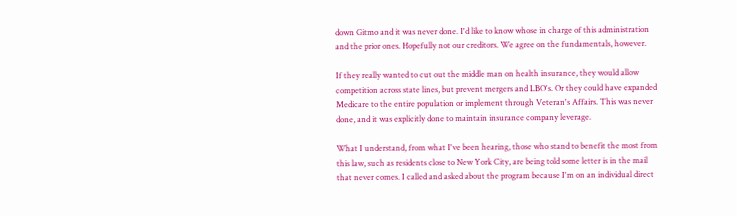down Gitmo and it was never done. I'd like to know whose in charge of this administration and the prior ones. Hopefully not our creditors. We agree on the fundamentals, however.

If they really wanted to cut out the middle man on health insurance, they would allow competition across state lines, but prevent mergers and LBO's. Or they could have expanded Medicare to the entire population or implement through Veteran's Affairs. This was never done, and it was explicitly done to maintain insurance company leverage.

What I understand, from what I've been hearing, those who stand to benefit the most from this law, such as residents close to New York City, are being told some letter is in the mail that never comes. I called and asked about the program because I'm on an individual direct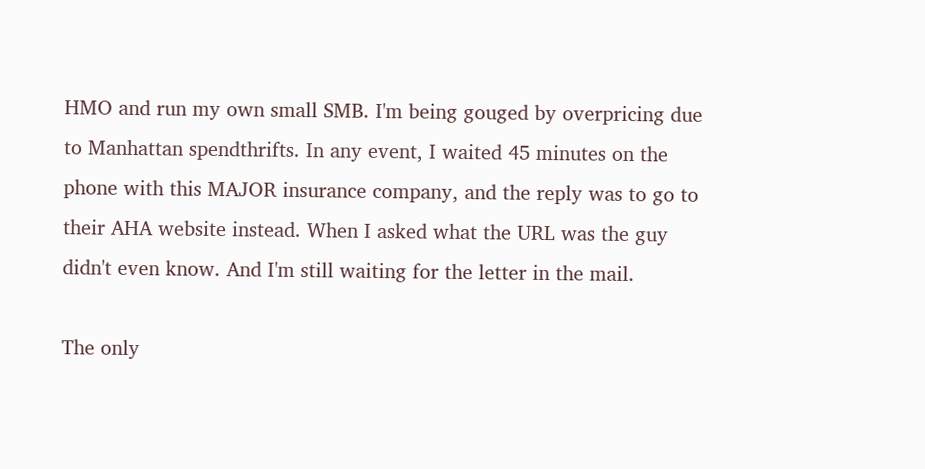HMO and run my own small SMB. I'm being gouged by overpricing due to Manhattan spendthrifts. In any event, I waited 45 minutes on the phone with this MAJOR insurance company, and the reply was to go to their AHA website instead. When I asked what the URL was the guy didn't even know. And I'm still waiting for the letter in the mail.

The only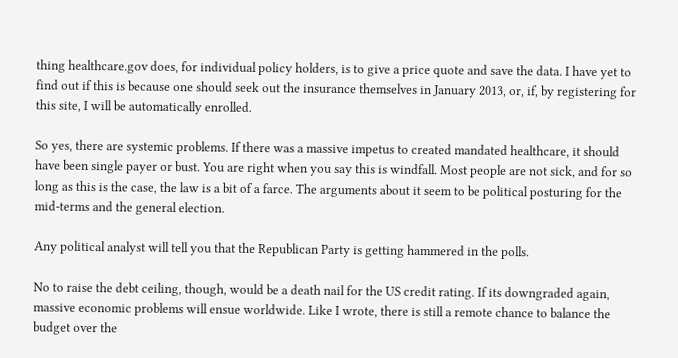thing healthcare.gov does, for individual policy holders, is to give a price quote and save the data. I have yet to find out if this is because one should seek out the insurance themselves in January 2013, or, if, by registering for this site, I will be automatically enrolled.

So yes, there are systemic problems. If there was a massive impetus to created mandated healthcare, it should have been single payer or bust. You are right when you say this is windfall. Most people are not sick, and for so long as this is the case, the law is a bit of a farce. The arguments about it seem to be political posturing for the mid-terms and the general election.

Any political analyst will tell you that the Republican Party is getting hammered in the polls.

No to raise the debt ceiling, though, would be a death nail for the US credit rating. If its downgraded again, massive economic problems will ensue worldwide. Like I wrote, there is still a remote chance to balance the budget over the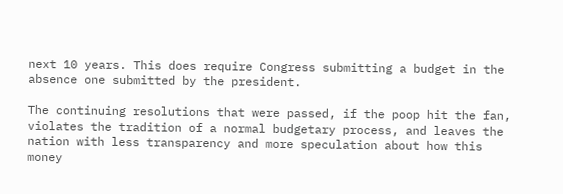next 10 years. This does require Congress submitting a budget in the absence one submitted by the president.

The continuing resolutions that were passed, if the poop hit the fan, violates the tradition of a normal budgetary process, and leaves the nation with less transparency and more speculation about how this money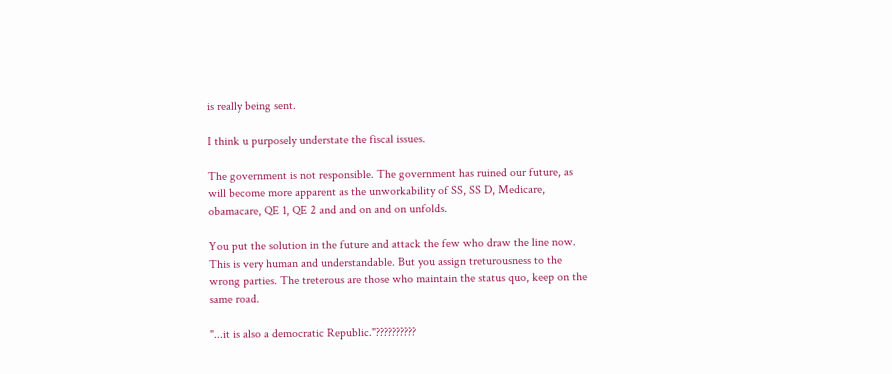is really being sent.

I think u purposely understate the fiscal issues.

The government is not responsible. The government has ruined our future, as will become more apparent as the unworkability of SS, SS D, Medicare, obamacare, QE 1, QE 2 and and on and on unfolds.

You put the solution in the future and attack the few who draw the line now. This is very human and understandable. But you assign treturousness to the wrong parties. The treterous are those who maintain the status quo, keep on the same road.

"...it is also a democratic Republic."??????????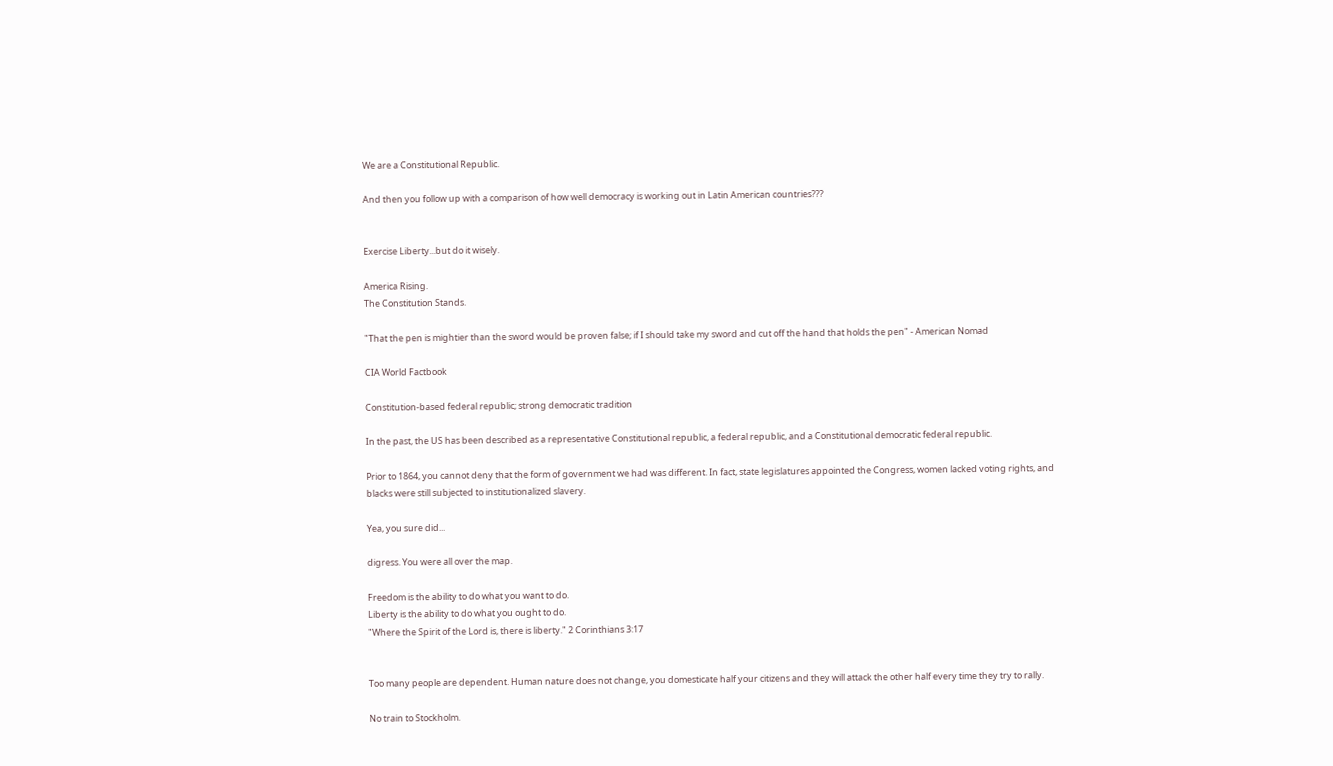We are a Constitutional Republic.

And then you follow up with a comparison of how well democracy is working out in Latin American countries???


Exercise Liberty...but do it wisely.

America Rising.
The Constitution Stands.

"That the pen is mightier than the sword would be proven false; if I should take my sword and cut off the hand that holds the pen" - American Nomad

CIA World Factbook

Constitution-based federal republic; strong democratic tradition

In the past, the US has been described as a representative Constitutional republic, a federal republic, and a Constitutional democratic federal republic.

Prior to 1864, you cannot deny that the form of government we had was different. In fact, state legislatures appointed the Congress, women lacked voting rights, and blacks were still subjected to institutionalized slavery.

Yea, you sure did...

digress. You were all over the map.

Freedom is the ability to do what you want to do.
Liberty is the ability to do what you ought to do.
"Where the Spirit of the Lord is, there is liberty." 2 Corinthians 3:17


Too many people are dependent. Human nature does not change, you domesticate half your citizens and they will attack the other half every time they try to rally.

No train to Stockholm.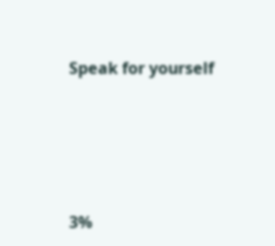Speak for yourself




3%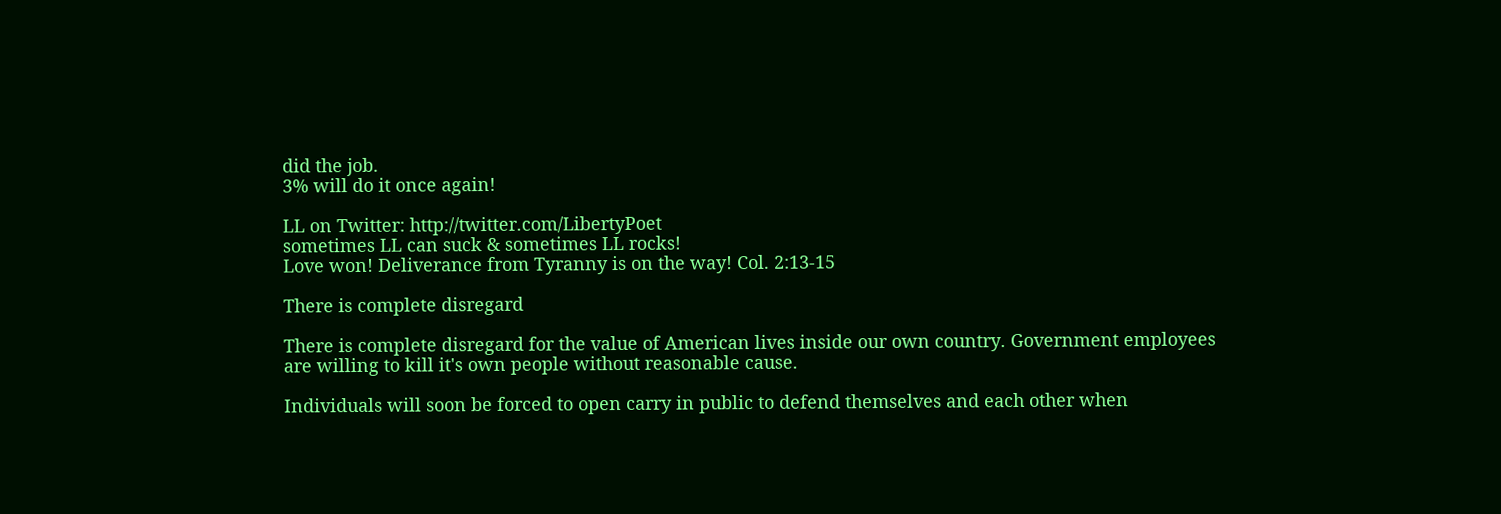did the job.
3% will do it once again!

LL on Twitter: http://twitter.com/LibertyPoet
sometimes LL can suck & sometimes LL rocks!
Love won! Deliverance from Tyranny is on the way! Col. 2:13-15

There is complete disregard

There is complete disregard for the value of American lives inside our own country. Government employees are willing to kill it's own people without reasonable cause.

Individuals will soon be forced to open carry in public to defend themselves and each other when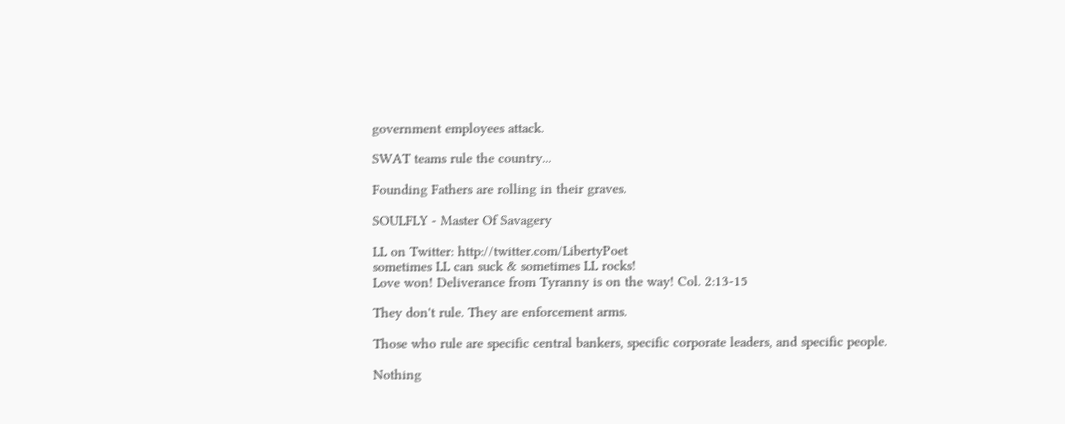government employees attack.

SWAT teams rule the country...

Founding Fathers are rolling in their graves.

SOULFLY - Master Of Savagery

LL on Twitter: http://twitter.com/LibertyPoet
sometimes LL can suck & sometimes LL rocks!
Love won! Deliverance from Tyranny is on the way! Col. 2:13-15

They don't rule. They are enforcement arms.

Those who rule are specific central bankers, specific corporate leaders, and specific people.

Nothing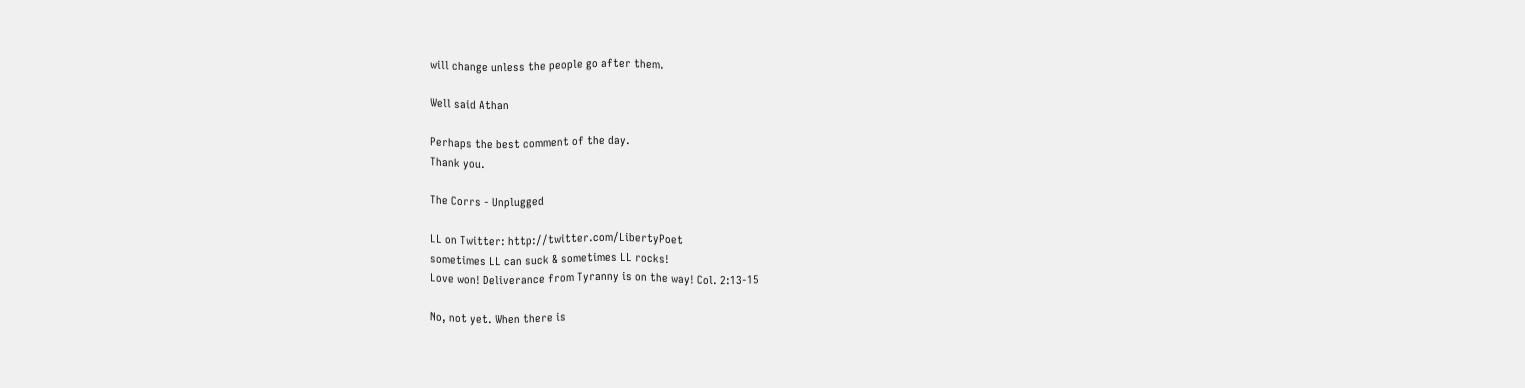will change unless the people go after them.

Well said Athan

Perhaps the best comment of the day.
Thank you.

The Corrs - Unplugged

LL on Twitter: http://twitter.com/LibertyPoet
sometimes LL can suck & sometimes LL rocks!
Love won! Deliverance from Tyranny is on the way! Col. 2:13-15

No, not yet. When there is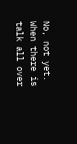No, not yet. When there is talk all over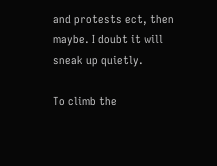and protests ect, then maybe. I doubt it will sneak up quietly.

To climb the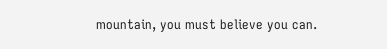mountain, you must believe you can.